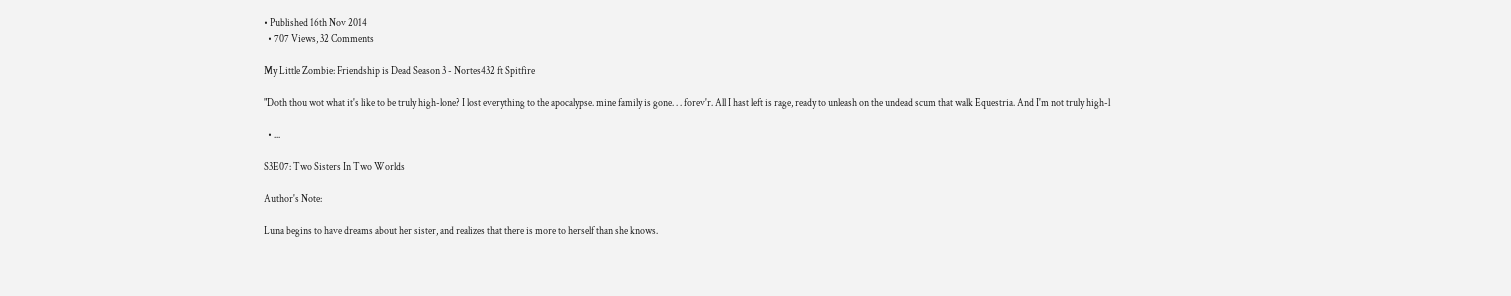• Published 16th Nov 2014
  • 707 Views, 32 Comments

My Little Zombie: Friendship is Dead Season 3 - Nortes432 ft Spitfire

"Doth thou wot what it's like to be truly high-lone? I lost everything to the apocalypse. mine family is gone. . . forev'r. All I hast left is rage, ready to unleash on the undead scum that walk Equestria. And I'm not truly high-l

  • ...

S3E07: Two Sisters In Two Worlds

Author's Note:

Luna begins to have dreams about her sister, and realizes that there is more to herself than she knows.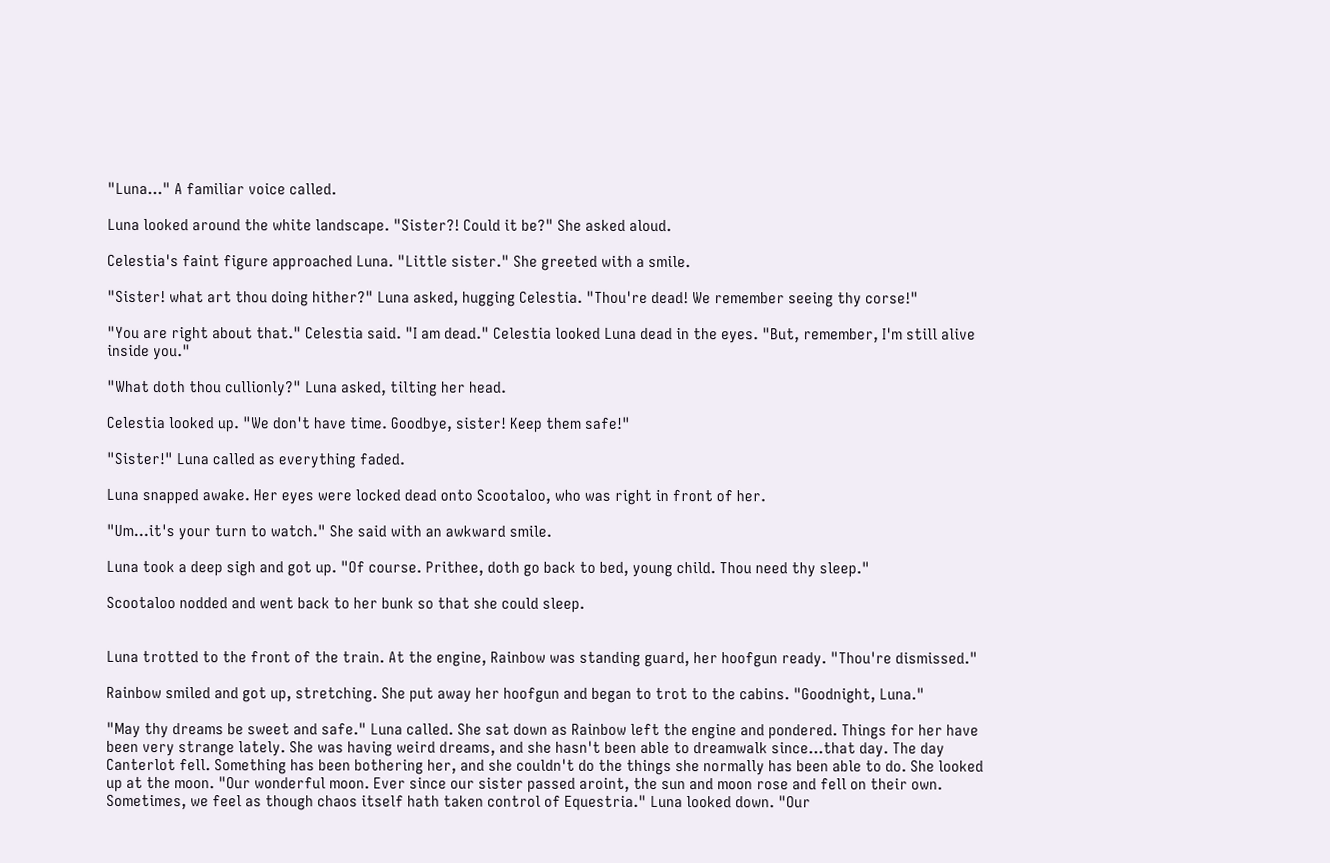"Luna..." A familiar voice called.

Luna looked around the white landscape. "Sister?! Could it be?" She asked aloud.

Celestia's faint figure approached Luna. "Little sister." She greeted with a smile.

"Sister! what art thou doing hither?" Luna asked, hugging Celestia. "Thou're dead! We remember seeing thy corse!"

"You are right about that." Celestia said. "I am dead." Celestia looked Luna dead in the eyes. "But, remember, I'm still alive inside you."

"What doth thou cullionly?" Luna asked, tilting her head.

Celestia looked up. "We don't have time. Goodbye, sister! Keep them safe!"

"Sister!" Luna called as everything faded.

Luna snapped awake. Her eyes were locked dead onto Scootaloo, who was right in front of her.

"Um...it's your turn to watch." She said with an awkward smile.

Luna took a deep sigh and got up. "Of course. Prithee, doth go back to bed, young child. Thou need thy sleep."

Scootaloo nodded and went back to her bunk so that she could sleep.


Luna trotted to the front of the train. At the engine, Rainbow was standing guard, her hoofgun ready. "Thou're dismissed."

Rainbow smiled and got up, stretching. She put away her hoofgun and began to trot to the cabins. "Goodnight, Luna."

"May thy dreams be sweet and safe." Luna called. She sat down as Rainbow left the engine and pondered. Things for her have been very strange lately. She was having weird dreams, and she hasn't been able to dreamwalk since...that day. The day Canterlot fell. Something has been bothering her, and she couldn't do the things she normally has been able to do. She looked up at the moon. "Our wonderful moon. Ever since our sister passed aroint, the sun and moon rose and fell on their own. Sometimes, we feel as though chaos itself hath taken control of Equestria." Luna looked down. "Our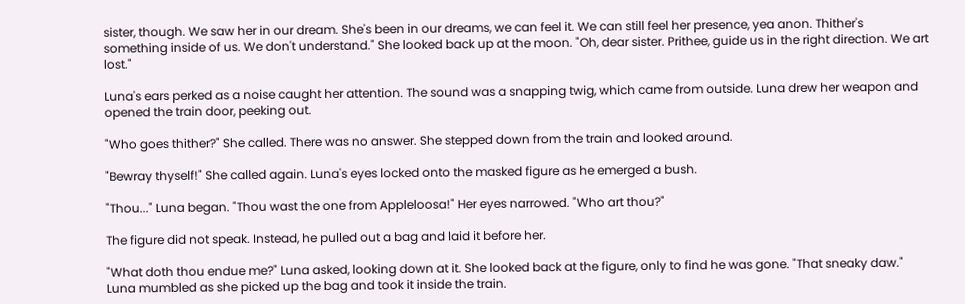sister, though. We saw her in our dream. She's been in our dreams, we can feel it. We can still feel her presence, yea anon. Thither's something inside of us. We don't understand." She looked back up at the moon. "Oh, dear sister. Prithee, guide us in the right direction. We art lost."

Luna's ears perked as a noise caught her attention. The sound was a snapping twig, which came from outside. Luna drew her weapon and opened the train door, peeking out.

"Who goes thither?" She called. There was no answer. She stepped down from the train and looked around.

"Bewray thyself!" She called again. Luna's eyes locked onto the masked figure as he emerged a bush.

"Thou..." Luna began. "Thou wast the one from Appleloosa!" Her eyes narrowed. "Who art thou?"

The figure did not speak. Instead, he pulled out a bag and laid it before her.

"What doth thou endue me?" Luna asked, looking down at it. She looked back at the figure, only to find he was gone. "That sneaky daw." Luna mumbled as she picked up the bag and took it inside the train.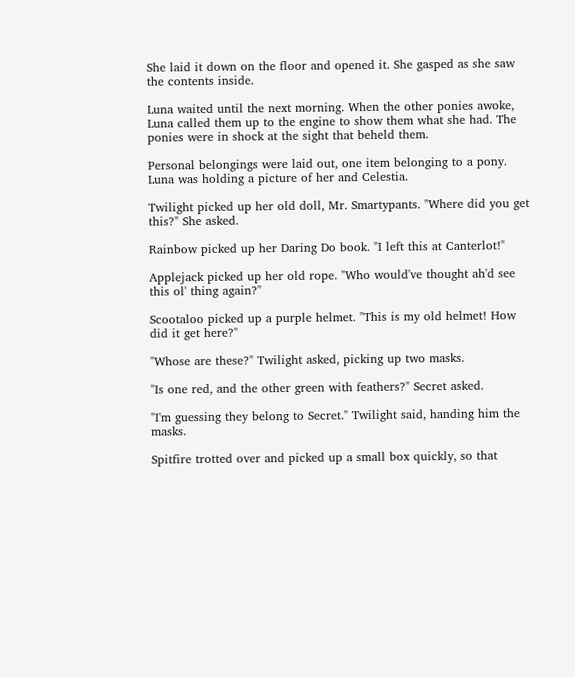She laid it down on the floor and opened it. She gasped as she saw the contents inside.

Luna waited until the next morning. When the other ponies awoke, Luna called them up to the engine to show them what she had. The ponies were in shock at the sight that beheld them.

Personal belongings were laid out, one item belonging to a pony. Luna was holding a picture of her and Celestia.

Twilight picked up her old doll, Mr. Smartypants. "Where did you get this?" She asked.

Rainbow picked up her Daring Do book. "I left this at Canterlot!"

Applejack picked up her old rope. "Who would've thought ah'd see this ol' thing again?"

Scootaloo picked up a purple helmet. "This is my old helmet! How did it get here?"

"Whose are these?" Twilight asked, picking up two masks.

"Is one red, and the other green with feathers?" Secret asked.

"I'm guessing they belong to Secret." Twilight said, handing him the masks.

Spitfire trotted over and picked up a small box quickly, so that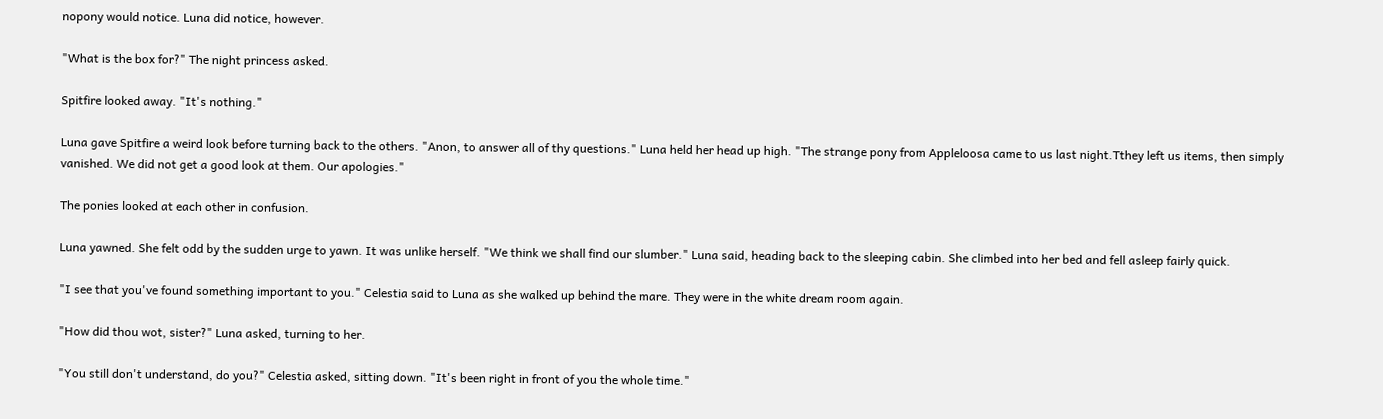nopony would notice. Luna did notice, however.

"What is the box for?" The night princess asked.

Spitfire looked away. "It's nothing."

Luna gave Spitfire a weird look before turning back to the others. "Anon, to answer all of thy questions." Luna held her head up high. "The strange pony from Appleloosa came to us last night.Tthey left us items, then simply vanished. We did not get a good look at them. Our apologies."

The ponies looked at each other in confusion.

Luna yawned. She felt odd by the sudden urge to yawn. It was unlike herself. "We think we shall find our slumber." Luna said, heading back to the sleeping cabin. She climbed into her bed and fell asleep fairly quick.

"I see that you've found something important to you." Celestia said to Luna as she walked up behind the mare. They were in the white dream room again.

"How did thou wot, sister?" Luna asked, turning to her.

"You still don't understand, do you?" Celestia asked, sitting down. "It's been right in front of you the whole time."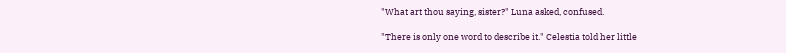"What art thou saying, sister?" Luna asked, confused.

"There is only one word to describe it." Celestia told her little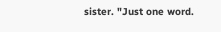sister. "Just one word.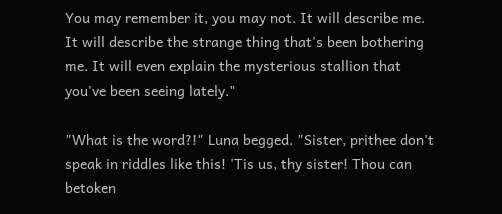You may remember it, you may not. It will describe me. It will describe the strange thing that's been bothering me. It will even explain the mysterious stallion that you've been seeing lately."

"What is the word?!" Luna begged. "Sister, prithee don't speak in riddles like this! 'Tis us, thy sister! Thou can betoken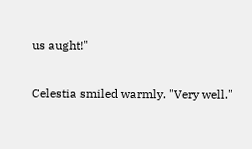us aught!"

Celestia smiled warmly. "Very well."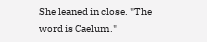She leaned in close. "The word is Caelum."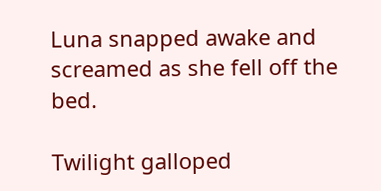Luna snapped awake and screamed as she fell off the bed.

Twilight galloped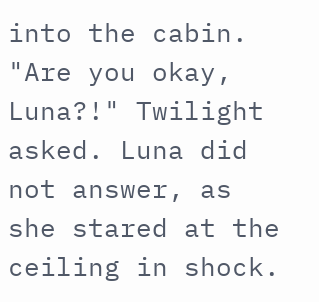into the cabin. "Are you okay, Luna?!" Twilight asked. Luna did not answer, as she stared at the ceiling in shock.